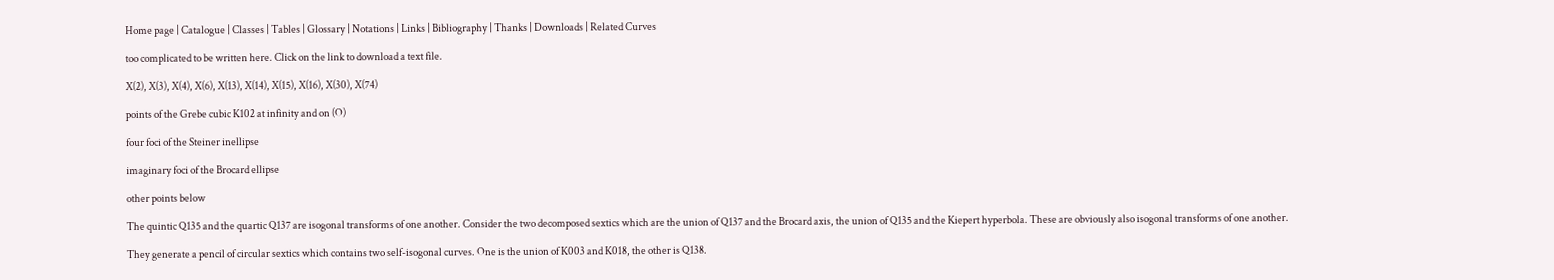Home page | Catalogue | Classes | Tables | Glossary | Notations | Links | Bibliography | Thanks | Downloads | Related Curves

too complicated to be written here. Click on the link to download a text file.

X(2), X(3), X(4), X(6), X(13), X(14), X(15), X(16), X(30), X(74)

points of the Grebe cubic K102 at infinity and on (O)

four foci of the Steiner inellipse

imaginary foci of the Brocard ellipse

other points below

The quintic Q135 and the quartic Q137 are isogonal transforms of one another. Consider the two decomposed sextics which are the union of Q137 and the Brocard axis, the union of Q135 and the Kiepert hyperbola. These are obviously also isogonal transforms of one another.

They generate a pencil of circular sextics which contains two self-isogonal curves. One is the union of K003 and K018, the other is Q138.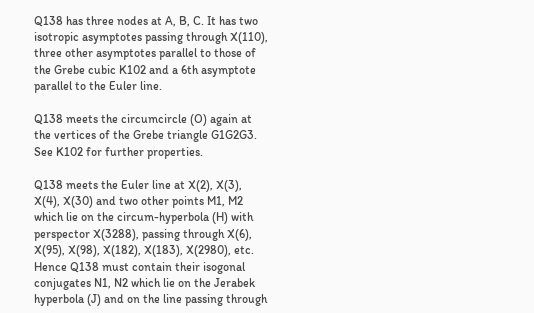Q138 has three nodes at A, B, C. It has two isotropic asymptotes passing through X(110), three other asymptotes parallel to those of the Grebe cubic K102 and a 6th asymptote parallel to the Euler line.

Q138 meets the circumcircle (O) again at the vertices of the Grebe triangle G1G2G3. See K102 for further properties.

Q138 meets the Euler line at X(2), X(3), X(4), X(30) and two other points M1, M2 which lie on the circum-hyperbola (H) with perspector X(3288), passing through X(6), X(95), X(98), X(182), X(183), X(2980), etc. Hence Q138 must contain their isogonal conjugates N1, N2 which lie on the Jerabek hyperbola (J) and on the line passing through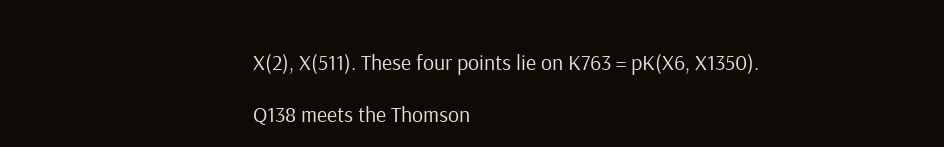X(2), X(511). These four points lie on K763 = pK(X6, X1350).

Q138 meets the Thomson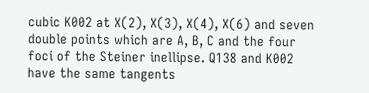cubic K002 at X(2), X(3), X(4), X(6) and seven double points which are A, B, C and the four foci of the Steiner inellipse. Q138 and K002 have the same tangents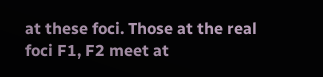at these foci. Those at the real foci F1, F2 meet at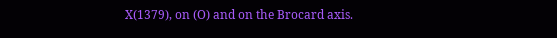X(1379), on (O) and on the Brocard axis.